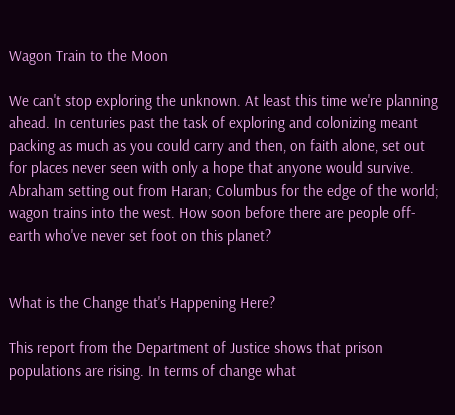Wagon Train to the Moon

We can't stop exploring the unknown. At least this time we're planning ahead. In centuries past the task of exploring and colonizing meant packing as much as you could carry and then, on faith alone, set out for places never seen with only a hope that anyone would survive. Abraham setting out from Haran; Columbus for the edge of the world; wagon trains into the west. How soon before there are people off-earth who've never set foot on this planet?


What is the Change that's Happening Here?

This report from the Department of Justice shows that prison populations are rising. In terms of change what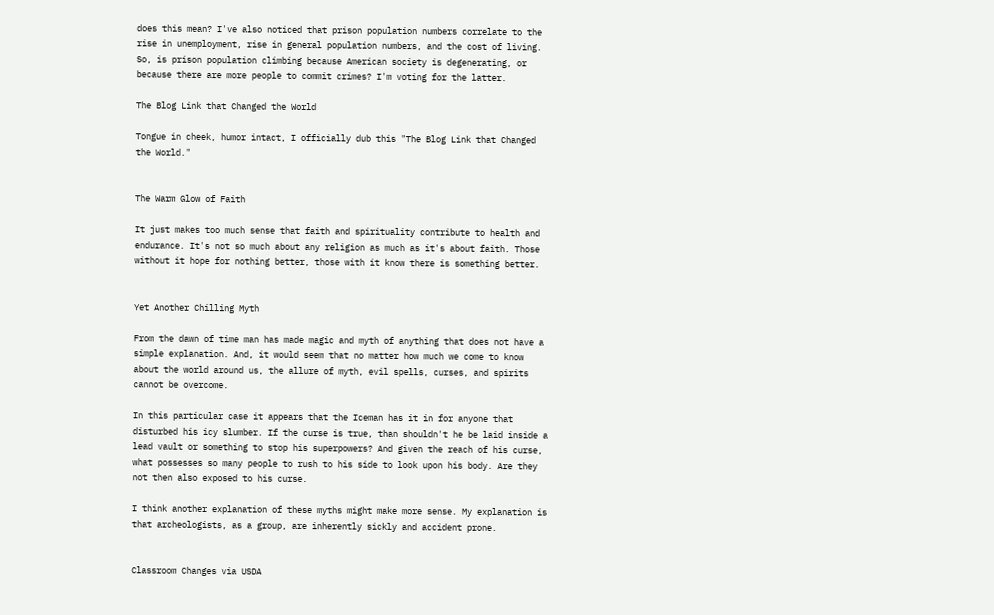does this mean? I've also noticed that prison population numbers correlate to the rise in unemployment, rise in general population numbers, and the cost of living. So, is prison population climbing because American society is degenerating, or because there are more people to commit crimes? I'm voting for the latter.

The Blog Link that Changed the World

Tongue in cheek, humor intact, I officially dub this "The Blog Link that Changed the World."


The Warm Glow of Faith

It just makes too much sense that faith and spirituality contribute to health and endurance. It's not so much about any religion as much as it's about faith. Those without it hope for nothing better, those with it know there is something better.


Yet Another Chilling Myth

From the dawn of time man has made magic and myth of anything that does not have a simple explanation. And, it would seem that no matter how much we come to know about the world around us, the allure of myth, evil spells, curses, and spirits cannot be overcome.

In this particular case it appears that the Iceman has it in for anyone that disturbed his icy slumber. If the curse is true, than shouldn't he be laid inside a lead vault or something to stop his superpowers? And given the reach of his curse, what possesses so many people to rush to his side to look upon his body. Are they not then also exposed to his curse.

I think another explanation of these myths might make more sense. My explanation is that archeologists, as a group, are inherently sickly and accident prone.


Classroom Changes via USDA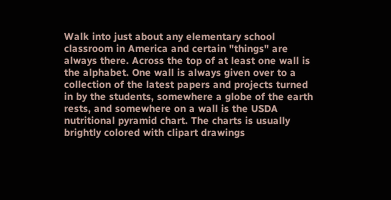Walk into just about any elementary school classroom in America and certain "things" are always there. Across the top of at least one wall is the alphabet. One wall is always given over to a collection of the latest papers and projects turned in by the students, somewhere a globe of the earth rests, and somewhere on a wall is the USDA nutritional pyramid chart. The charts is usually brightly colored with clipart drawings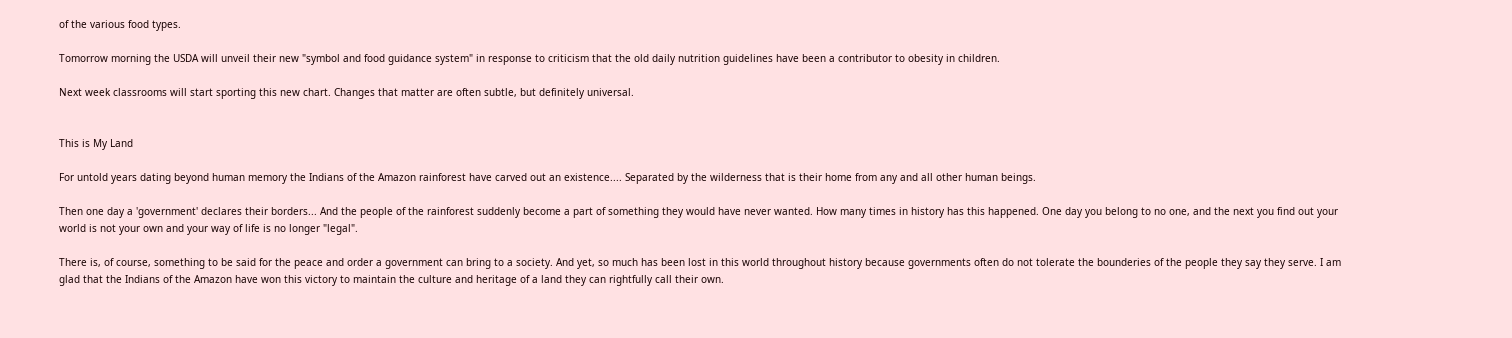of the various food types.

Tomorrow morning the USDA will unveil their new "symbol and food guidance system" in response to criticism that the old daily nutrition guidelines have been a contributor to obesity in children.

Next week classrooms will start sporting this new chart. Changes that matter are often subtle, but definitely universal.


This is My Land

For untold years dating beyond human memory the Indians of the Amazon rainforest have carved out an existence.... Separated by the wilderness that is their home from any and all other human beings.

Then one day a 'government' declares their borders... And the people of the rainforest suddenly become a part of something they would have never wanted. How many times in history has this happened. One day you belong to no one, and the next you find out your world is not your own and your way of life is no longer "legal".

There is, of course, something to be said for the peace and order a government can bring to a society. And yet, so much has been lost in this world throughout history because governments often do not tolerate the bounderies of the people they say they serve. I am glad that the Indians of the Amazon have won this victory to maintain the culture and heritage of a land they can rightfully call their own.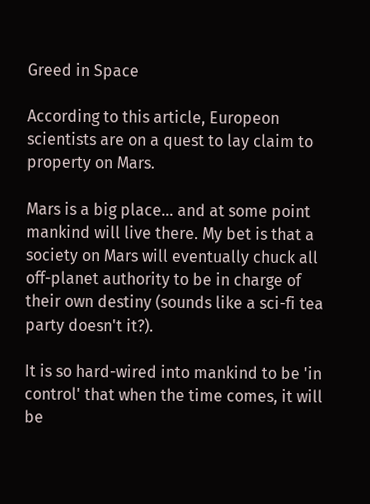Greed in Space

According to this article, Europeon scientists are on a quest to lay claim to property on Mars.

Mars is a big place... and at some point mankind will live there. My bet is that a society on Mars will eventually chuck all off-planet authority to be in charge of their own destiny (sounds like a sci-fi tea party doesn't it?).

It is so hard-wired into mankind to be 'in control' that when the time comes, it will be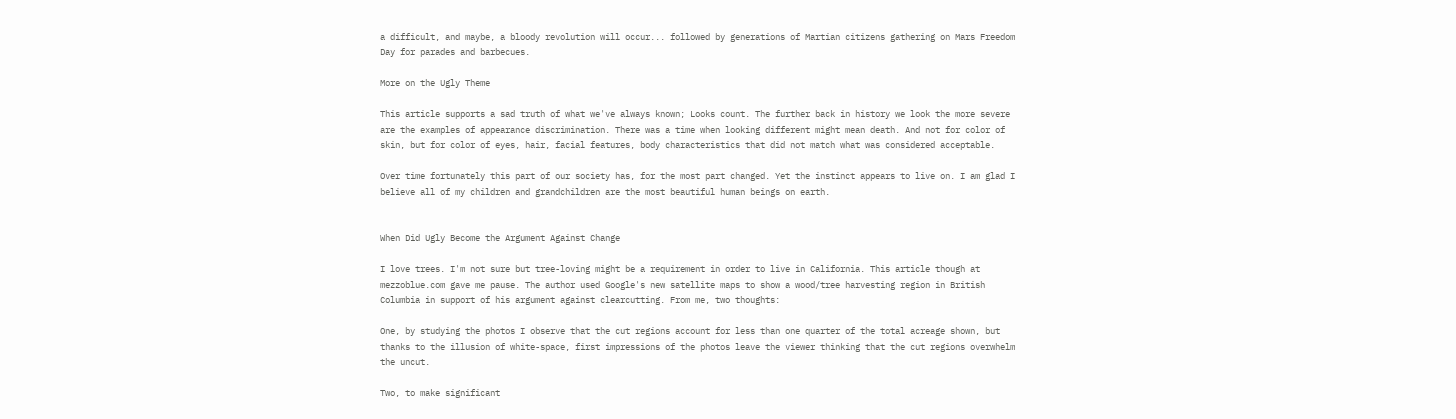a difficult, and maybe, a bloody revolution will occur... followed by generations of Martian citizens gathering on Mars Freedom Day for parades and barbecues.

More on the Ugly Theme

This article supports a sad truth of what we've always known; Looks count. The further back in history we look the more severe are the examples of appearance discrimination. There was a time when looking different might mean death. And not for color of skin, but for color of eyes, hair, facial features, body characteristics that did not match what was considered acceptable.

Over time fortunately this part of our society has, for the most part changed. Yet the instinct appears to live on. I am glad I believe all of my children and grandchildren are the most beautiful human beings on earth.


When Did Ugly Become the Argument Against Change

I love trees. I'm not sure but tree-loving might be a requirement in order to live in California. This article though at mezzoblue.com gave me pause. The author used Google's new satellite maps to show a wood/tree harvesting region in British Columbia in support of his argument against clearcutting. From me, two thoughts:

One, by studying the photos I observe that the cut regions account for less than one quarter of the total acreage shown, but thanks to the illusion of white-space, first impressions of the photos leave the viewer thinking that the cut regions overwhelm the uncut.

Two, to make significant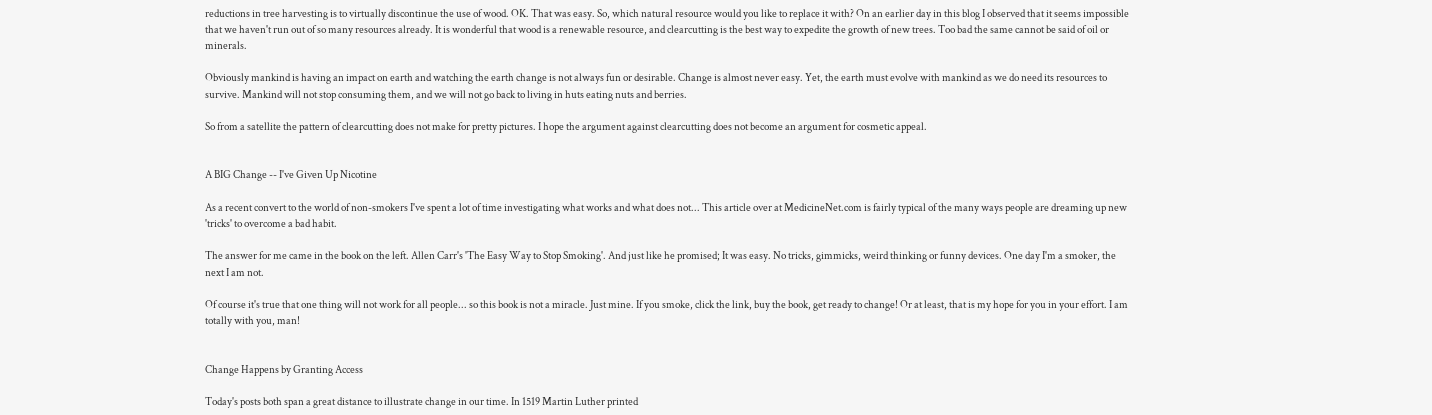reductions in tree harvesting is to virtually discontinue the use of wood. OK. That was easy. So, which natural resource would you like to replace it with? On an earlier day in this blog I observed that it seems impossible that we haven't run out of so many resources already. It is wonderful that wood is a renewable resource, and clearcutting is the best way to expedite the growth of new trees. Too bad the same cannot be said of oil or minerals.

Obviously mankind is having an impact on earth and watching the earth change is not always fun or desirable. Change is almost never easy. Yet, the earth must evolve with mankind as we do need its resources to survive. Mankind will not stop consuming them, and we will not go back to living in huts eating nuts and berries.

So from a satellite the pattern of clearcutting does not make for pretty pictures. I hope the argument against clearcutting does not become an argument for cosmetic appeal.


A BIG Change -- I've Given Up Nicotine

As a recent convert to the world of non-smokers I've spent a lot of time investigating what works and what does not... This article over at MedicineNet.com is fairly typical of the many ways people are dreaming up new 'tricks' to overcome a bad habit.

The answer for me came in the book on the left. Allen Carr's 'The Easy Way to Stop Smoking'. And just like he promised; It was easy. No tricks, gimmicks, weird thinking or funny devices. One day I'm a smoker, the next I am not.

Of course it's true that one thing will not work for all people... so this book is not a miracle. Just mine. If you smoke, click the link, buy the book, get ready to change! Or at least, that is my hope for you in your effort. I am totally with you, man!


Change Happens by Granting Access

Today's posts both span a great distance to illustrate change in our time. In 1519 Martin Luther printed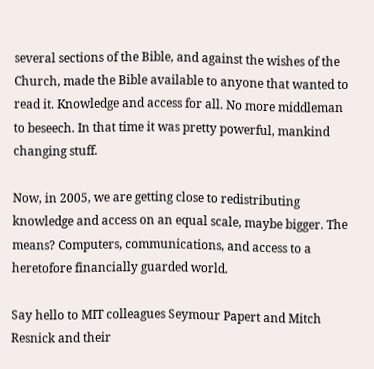several sections of the Bible, and against the wishes of the Church, made the Bible available to anyone that wanted to read it. Knowledge and access for all. No more middleman to beseech. In that time it was pretty powerful, mankind changing stuff.

Now, in 2005, we are getting close to redistributing knowledge and access on an equal scale, maybe bigger. The means? Computers, communications, and access to a heretofore financially guarded world.

Say hello to MIT colleagues Seymour Papert and Mitch Resnick and their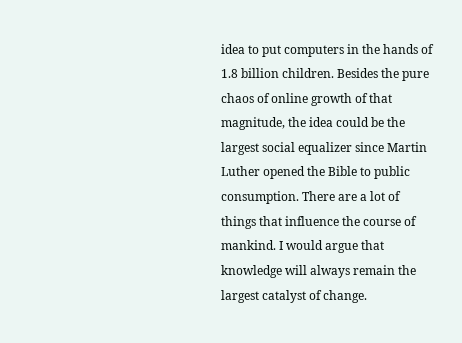idea to put computers in the hands of 1.8 billion children. Besides the pure chaos of online growth of that magnitude, the idea could be the largest social equalizer since Martin Luther opened the Bible to public consumption. There are a lot of things that influence the course of mankind. I would argue that knowledge will always remain the largest catalyst of change.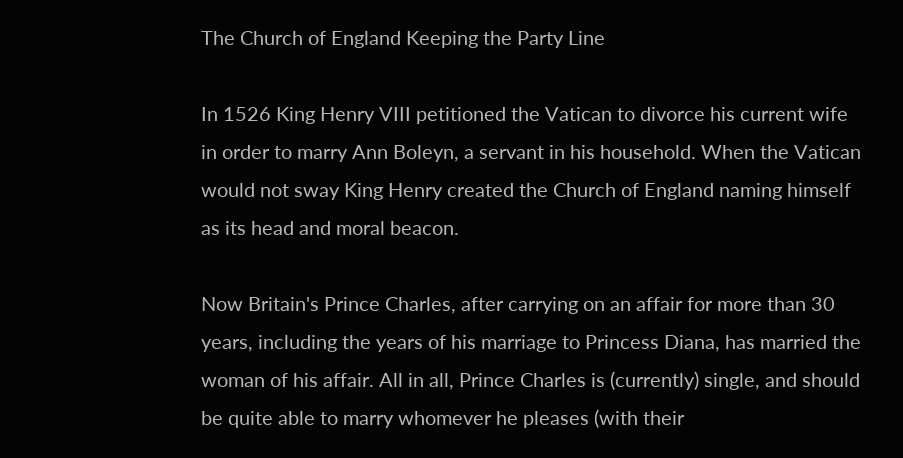The Church of England Keeping the Party Line

In 1526 King Henry VIII petitioned the Vatican to divorce his current wife in order to marry Ann Boleyn, a servant in his household. When the Vatican would not sway King Henry created the Church of England naming himself as its head and moral beacon.

Now Britain's Prince Charles, after carrying on an affair for more than 30 years, including the years of his marriage to Princess Diana, has married the woman of his affair. All in all, Prince Charles is (currently) single, and should be quite able to marry whomever he pleases (with their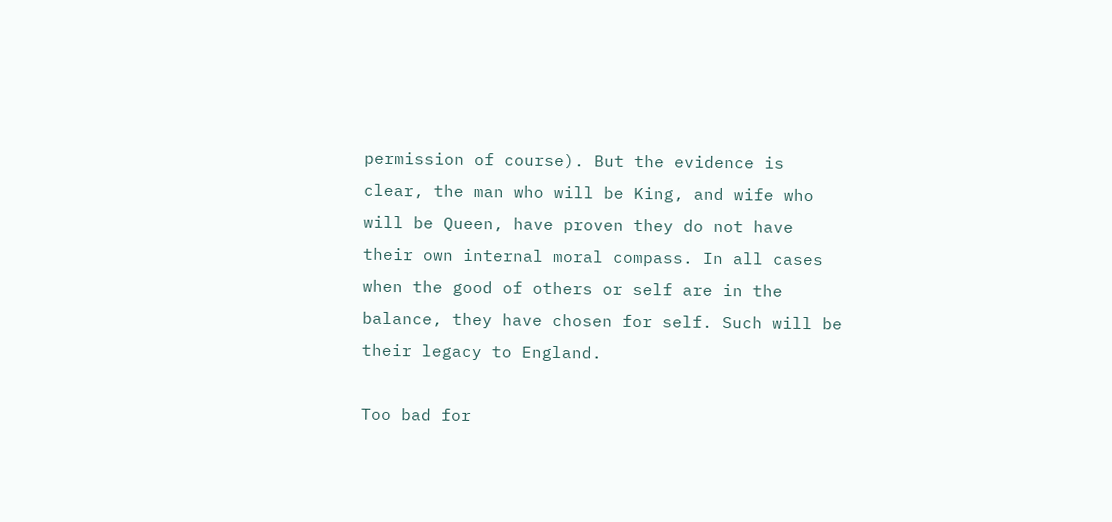permission of course). But the evidence is clear, the man who will be King, and wife who will be Queen, have proven they do not have their own internal moral compass. In all cases when the good of others or self are in the balance, they have chosen for self. Such will be their legacy to England.

Too bad for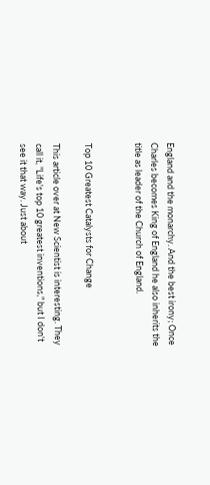England and the monarchy. And the best irony; Once Charles becomes King of England he also inherits the title as leader of the Church of England.


Top 10 Greatest Catalysts for Change

This article over at New Scientist is interesting. They call it, "Life's top 10 greatest inventions," but I don't see it that way. Just about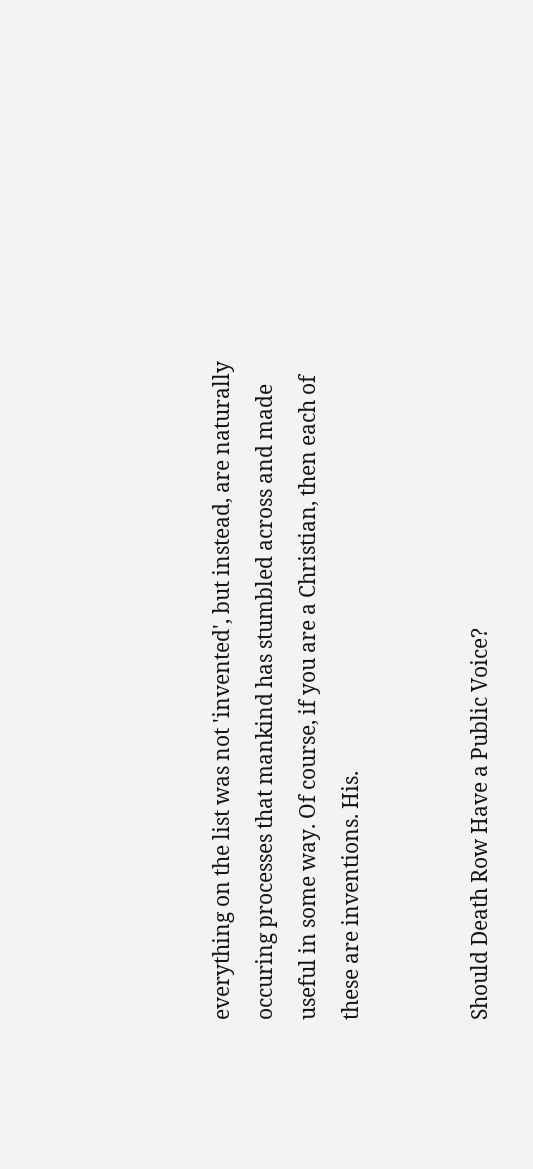everything on the list was not 'invented', but instead, are naturally occuring processes that mankind has stumbled across and made useful in some way. Of course, if you are a Christian, then each of these are inventions. His.


Should Death Row Have a Public Voice?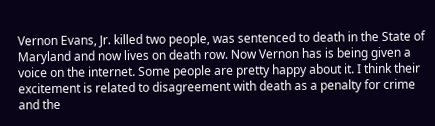Vernon Evans, Jr. killed two people, was sentenced to death in the State of Maryland and now lives on death row. Now Vernon has is being given a voice on the internet. Some people are pretty happy about it. I think their excitement is related to disagreement with death as a penalty for crime and the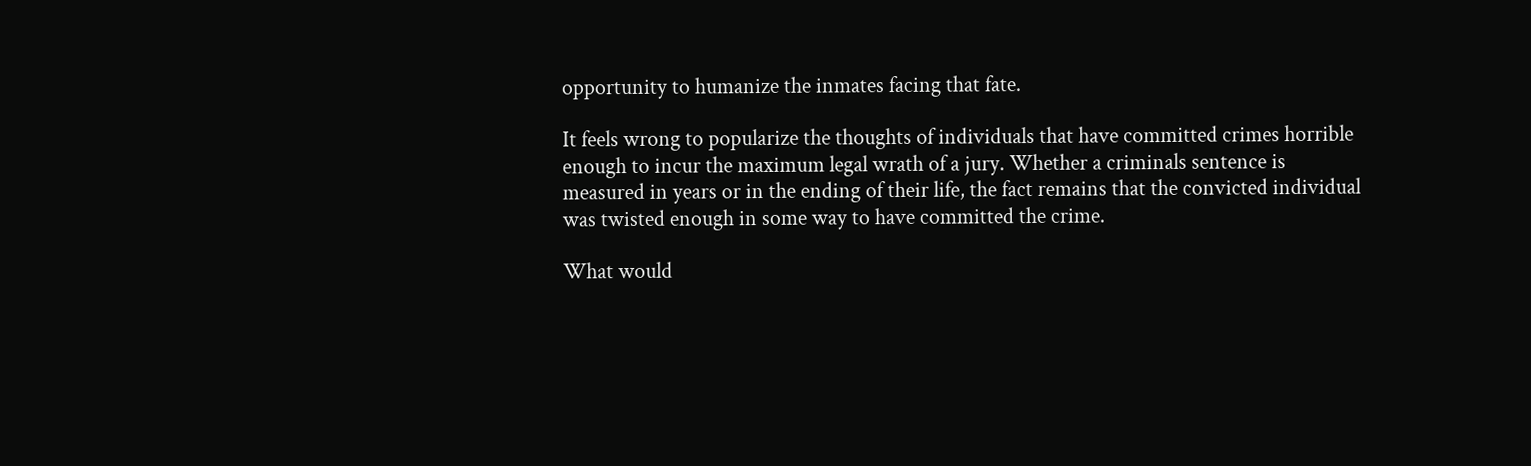opportunity to humanize the inmates facing that fate.

It feels wrong to popularize the thoughts of individuals that have committed crimes horrible enough to incur the maximum legal wrath of a jury. Whether a criminals sentence is measured in years or in the ending of their life, the fact remains that the convicted individual was twisted enough in some way to have committed the crime.

What would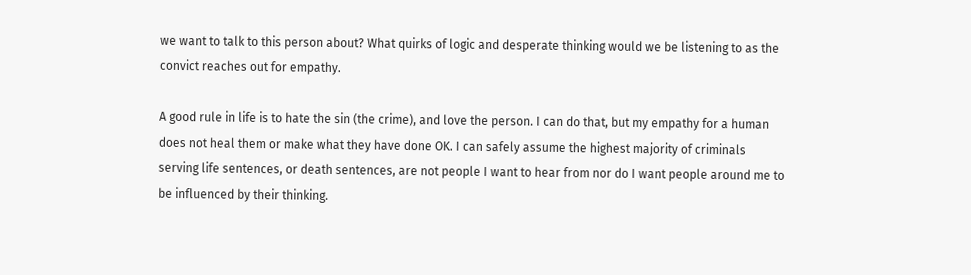we want to talk to this person about? What quirks of logic and desperate thinking would we be listening to as the convict reaches out for empathy.

A good rule in life is to hate the sin (the crime), and love the person. I can do that, but my empathy for a human does not heal them or make what they have done OK. I can safely assume the highest majority of criminals serving life sentences, or death sentences, are not people I want to hear from nor do I want people around me to be influenced by their thinking.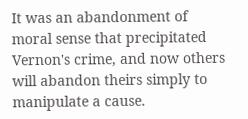It was an abandonment of moral sense that precipitated Vernon's crime, and now others will abandon theirs simply to manipulate a cause.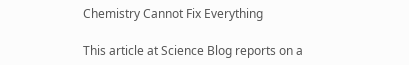Chemistry Cannot Fix Everything

This article at Science Blog reports on a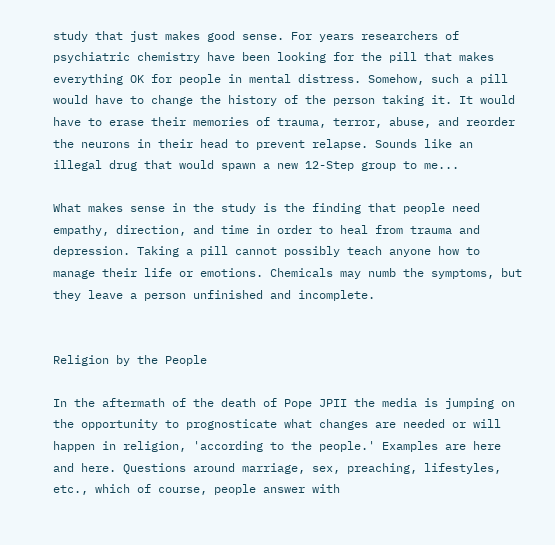study that just makes good sense. For years researchers of psychiatric chemistry have been looking for the pill that makes everything OK for people in mental distress. Somehow, such a pill would have to change the history of the person taking it. It would have to erase their memories of trauma, terror, abuse, and reorder the neurons in their head to prevent relapse. Sounds like an illegal drug that would spawn a new 12-Step group to me...

What makes sense in the study is the finding that people need empathy, direction, and time in order to heal from trauma and depression. Taking a pill cannot possibly teach anyone how to manage their life or emotions. Chemicals may numb the symptoms, but they leave a person unfinished and incomplete.


Religion by the People

In the aftermath of the death of Pope JPII the media is jumping on the opportunity to prognosticate what changes are needed or will happen in religion, 'according to the people.' Examples are here and here. Questions around marriage, sex, preaching, lifestyles, etc., which of course, people answer with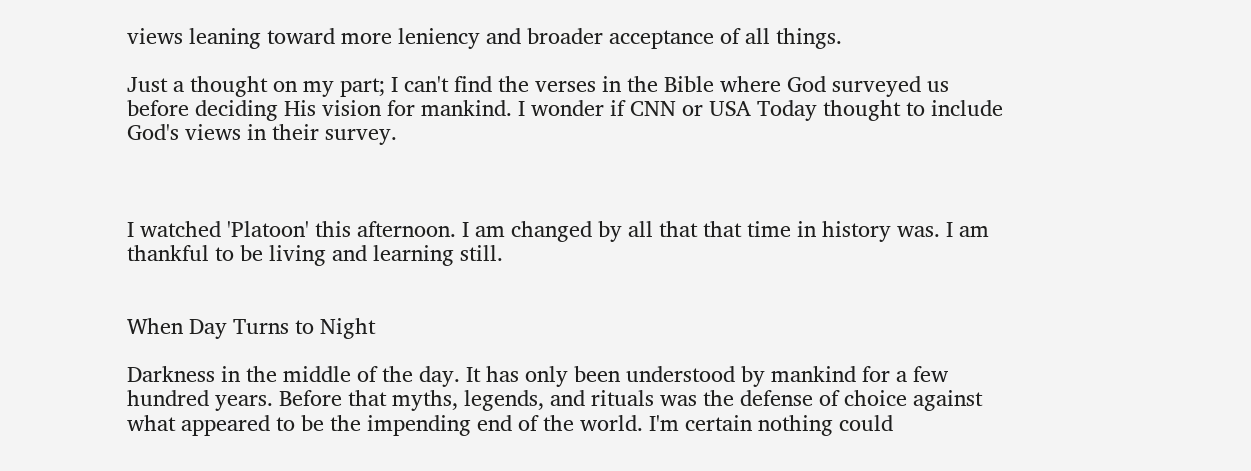views leaning toward more leniency and broader acceptance of all things.

Just a thought on my part; I can't find the verses in the Bible where God surveyed us before deciding His vision for mankind. I wonder if CNN or USA Today thought to include God's views in their survey.



I watched 'Platoon' this afternoon. I am changed by all that that time in history was. I am thankful to be living and learning still.


When Day Turns to Night

Darkness in the middle of the day. It has only been understood by mankind for a few hundred years. Before that myths, legends, and rituals was the defense of choice against what appeared to be the impending end of the world. I'm certain nothing could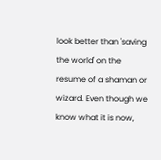look better than 'saving the world' on the resume of a shaman or wizard. Even though we know what it is now,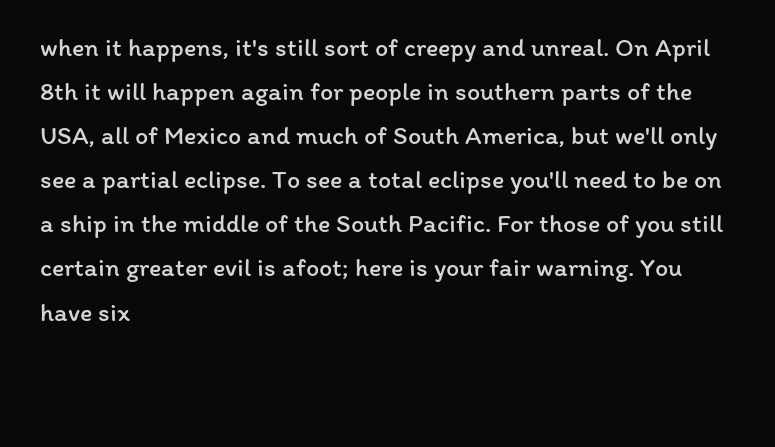when it happens, it's still sort of creepy and unreal. On April 8th it will happen again for people in southern parts of the USA, all of Mexico and much of South America, but we'll only see a partial eclipse. To see a total eclipse you'll need to be on a ship in the middle of the South Pacific. For those of you still certain greater evil is afoot; here is your fair warning. You have six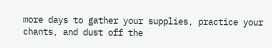more days to gather your supplies, practice your chants, and dust off the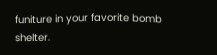funiture in your favorite bomb shelter.